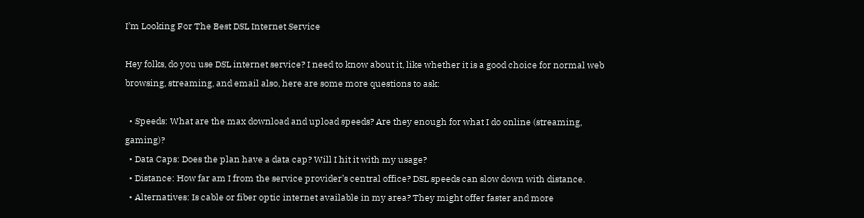I’m Looking For The Best DSL Internet Service

Hey folks, do you use DSL internet service? I need to know about it, like whether it is a good choice for normal web browsing, streaming, and email also, here are some more questions to ask:

  • Speeds: What are the max download and upload speeds? Are they enough for what I do online (streaming, gaming)?
  • Data Caps: Does the plan have a data cap? Will I hit it with my usage?
  • Distance: How far am I from the service provider’s central office? DSL speeds can slow down with distance.
  • Alternatives: Is cable or fiber optic internet available in my area? They might offer faster and more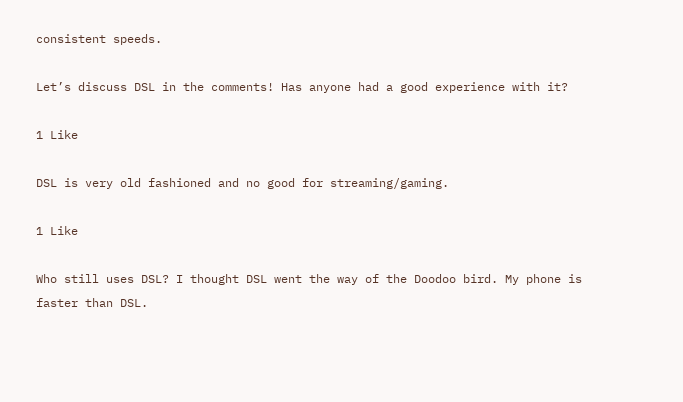consistent speeds.

Let’s discuss DSL in the comments! Has anyone had a good experience with it?

1 Like

DSL is very old fashioned and no good for streaming/gaming.

1 Like

Who still uses DSL? I thought DSL went the way of the Doodoo bird. My phone is faster than DSL.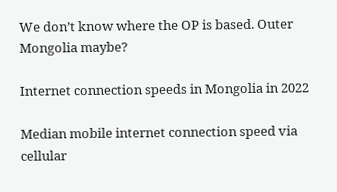We don’t know where the OP is based. Outer Mongolia maybe?

Internet connection speeds in Mongolia in 2022

Median mobile internet connection speed via cellular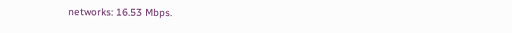networks: 16.53 Mbps.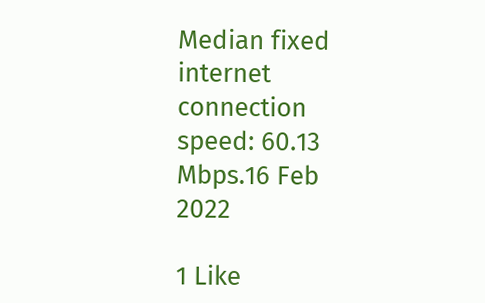Median fixed internet connection speed: 60.13 Mbps.16 Feb 2022

1 Like